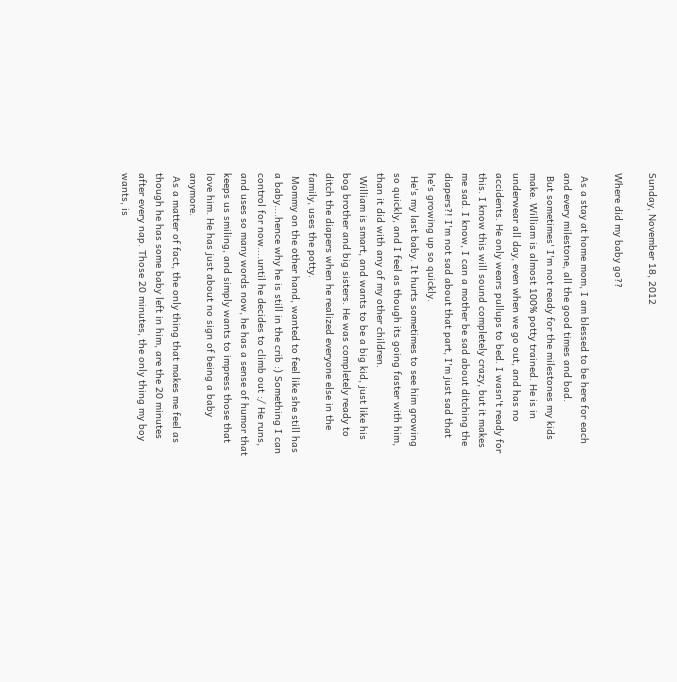Sunday, November 18, 2012

Where did my baby go??

 As a stay at home mom, I am blessed to be here for each and every milestone, all the good times and bad.
 But sometimes' I'm not ready for the milestones my kids make. William is almost 100% potty trained. He is in underwear all day, even when we go out, and has no accidents. He only wears pullups to bed. I wasn't ready for this. I know this will sound completely crazy, but it makes me sad. I know, I can a mother be sad about ditching the diapers?! I'm not sad about that part, I'm just sad that he's growing up so quickly.
 He's my last baby. It hurts sometimes to see him growing so quickly, and I feel as though its going faster with him, than it did with any of my other children.
 William is smart, and wants to be a big kid, just like his bog brother and big sisters. He was completely ready to ditch the diapers when he realized everyone else in the family, uses the potty.
 Mommy on the other hand, wanted to feel like she still has a baby....hence why he is still in the crib :) Something I can control for now....until he decides to climb out :/ He runs, and uses so many words now, he has a sense of humor that keeps us smiling, and simply wants to impress those that love him. He has just about no sign of being a baby anymore.
 As a matter of fact, the only thing that makes me feel as though he has some baby left in him, are the 20 minutes after every nap. Those 20 minutes, the only thing my boy wants, is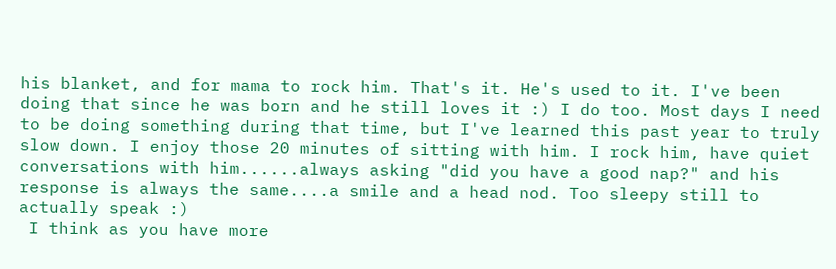his blanket, and for mama to rock him. That's it. He's used to it. I've been doing that since he was born and he still loves it :) I do too. Most days I need to be doing something during that time, but I've learned this past year to truly slow down. I enjoy those 20 minutes of sitting with him. I rock him, have quiet conversations with him......always asking "did you have a good nap?" and his response is always the same....a smile and a head nod. Too sleepy still to actually speak :)
 I think as you have more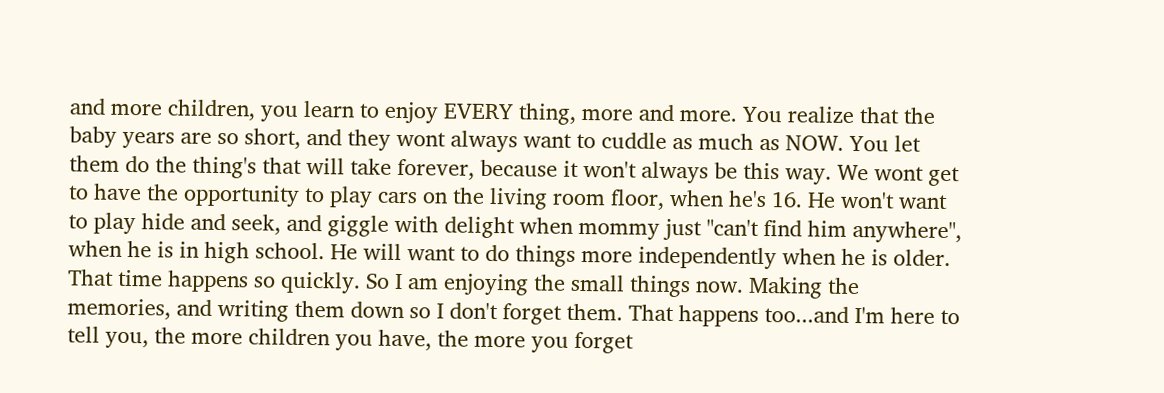and more children, you learn to enjoy EVERY thing, more and more. You realize that the baby years are so short, and they wont always want to cuddle as much as NOW. You let them do the thing's that will take forever, because it won't always be this way. We wont get to have the opportunity to play cars on the living room floor, when he's 16. He won't want to play hide and seek, and giggle with delight when mommy just "can't find him anywhere", when he is in high school. He will want to do things more independently when he is older. That time happens so quickly. So I am enjoying the small things now. Making the memories, and writing them down so I don't forget them. That happens too...and I'm here to tell you, the more children you have, the more you forget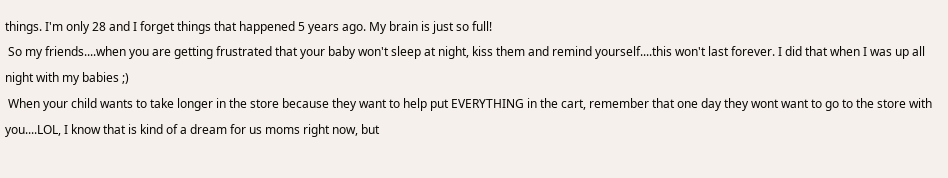things. I'm only 28 and I forget things that happened 5 years ago. My brain is just so full!
 So my friends....when you are getting frustrated that your baby won't sleep at night, kiss them and remind yourself....this won't last forever. I did that when I was up all night with my babies ;)
 When your child wants to take longer in the store because they want to help put EVERYTHING in the cart, remember that one day they wont want to go to the store with you....LOL, I know that is kind of a dream for us moms right now, but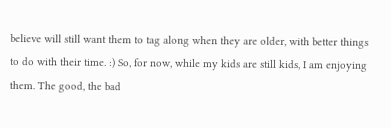believe will still want them to tag along when they are older, with better things to do with their time. :) So, for now, while my kids are still kids, I am enjoying them. The good, the bad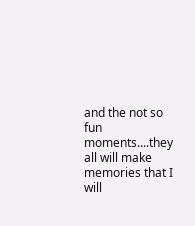and the not so fun moments....they all will make memories that I will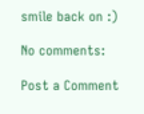smile back on :)

No comments:

Post a Comment